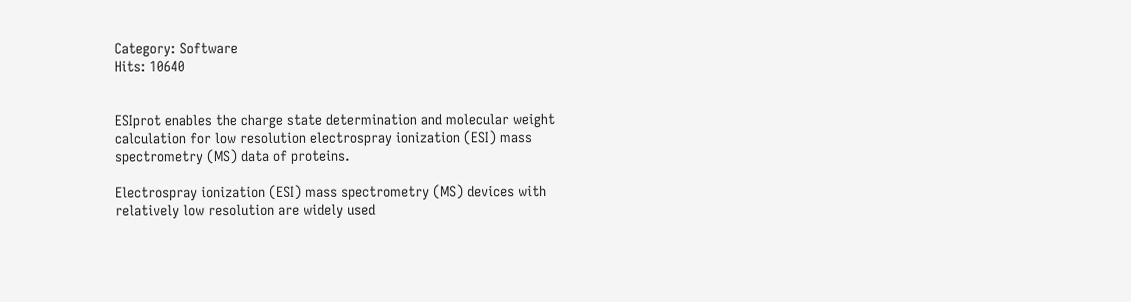Category: Software
Hits: 10640


ESIprot enables the charge state determination and molecular weight calculation for low resolution electrospray ionization (ESI) mass spectrometry (MS) data of proteins.

Electrospray ionization (ESI) mass spectrometry (MS) devices with relatively low resolution are widely used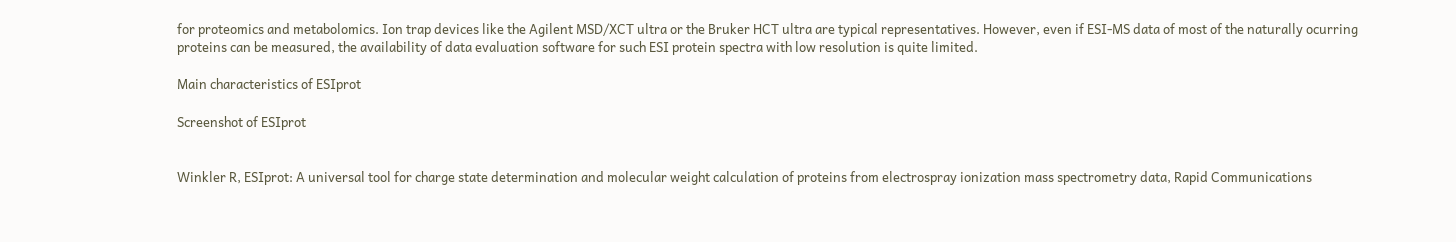for proteomics and metabolomics. Ion trap devices like the Agilent MSD/XCT ultra or the Bruker HCT ultra are typical representatives. However, even if ESI-MS data of most of the naturally ocurring proteins can be measured, the availability of data evaluation software for such ESI protein spectra with low resolution is quite limited.

Main characteristics of ESIprot

Screenshot of ESIprot


Winkler R, ESIprot: A universal tool for charge state determination and molecular weight calculation of proteins from electrospray ionization mass spectrometry data, Rapid Communications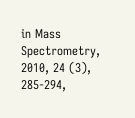in Mass Spectrometry, 2010, 24 (3), 285-294,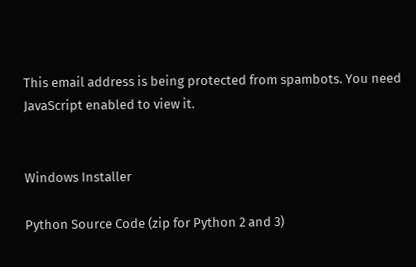This email address is being protected from spambots. You need JavaScript enabled to view it.


Windows Installer

Python Source Code (zip for Python 2 and 3)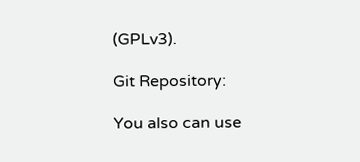(GPLv3).

Git Repository:

You also can use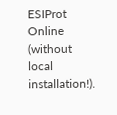ESIProt Online (without local installation!).